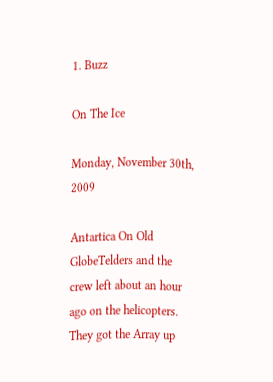1. Buzz

On The Ice

Monday, November 30th, 2009

Antartica On Old GlobeTelders and the crew left about an hour ago on the helicopters. They got the Array up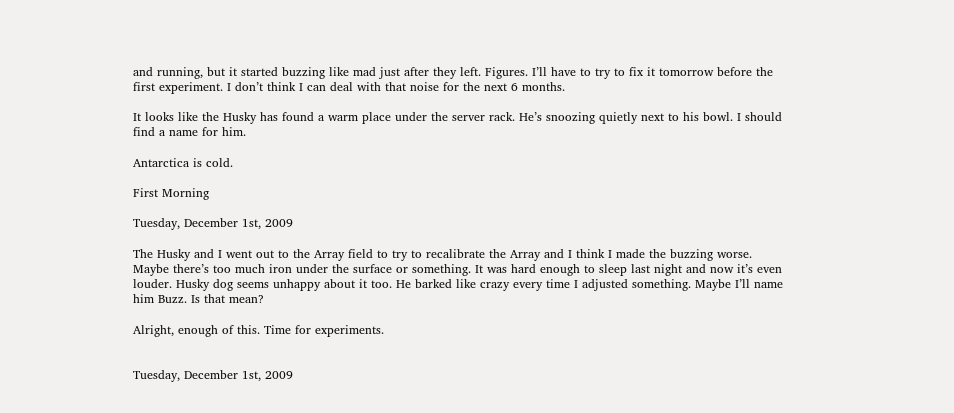and running, but it started buzzing like mad just after they left. Figures. I’ll have to try to fix it tomorrow before the first experiment. I don’t think I can deal with that noise for the next 6 months.

It looks like the Husky has found a warm place under the server rack. He’s snoozing quietly next to his bowl. I should find a name for him.

Antarctica is cold.

First Morning

Tuesday, December 1st, 2009

The Husky and I went out to the Array field to try to recalibrate the Array and I think I made the buzzing worse. Maybe there’s too much iron under the surface or something. It was hard enough to sleep last night and now it’s even louder. Husky dog seems unhappy about it too. He barked like crazy every time I adjusted something. Maybe I’ll name him Buzz. Is that mean?

Alright, enough of this. Time for experiments.


Tuesday, December 1st, 2009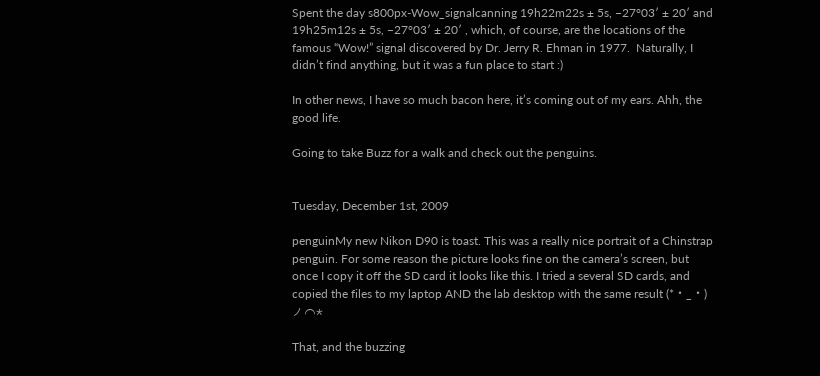Spent the day s800px-Wow_signalcanning 19h22m22s ± 5s, −27°03′ ± 20′ and 19h25m12s ± 5s, −27°03′ ± 20′ , which, of course, are the locations of the famous “Wow!” signal discovered by Dr. Jerry R. Ehman in 1977.  Naturally, I didn’t find anything, but it was a fun place to start :)

In other news, I have so much bacon here, it’s coming out of my ears. Ahh, the good life.

Going to take Buzz for a walk and check out the penguins.


Tuesday, December 1st, 2009

penguinMy new Nikon D90 is toast. This was a really nice portrait of a Chinstrap penguin. For some reason the picture looks fine on the camera’s screen, but once I copy it off the SD card it looks like this. I tried a several SD cards, and copied the files to my laptop AND the lab desktop with the same result (*・_・)ノ⌒*

That, and the buzzing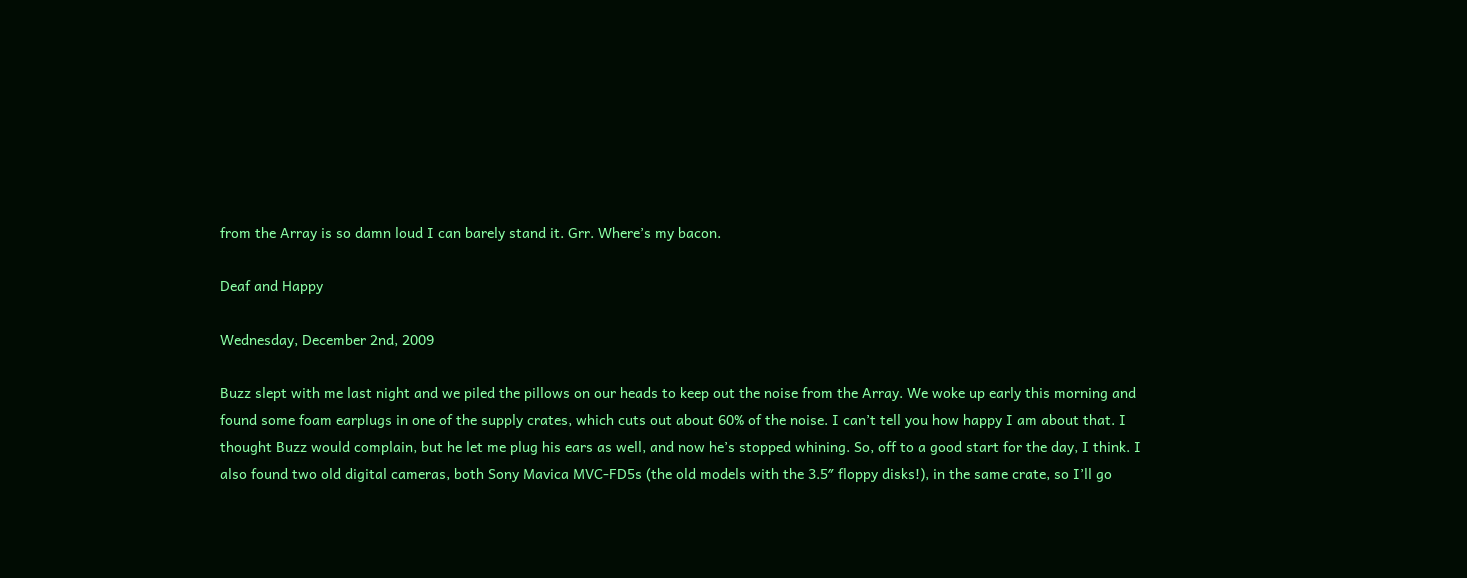from the Array is so damn loud I can barely stand it. Grr. Where’s my bacon.

Deaf and Happy

Wednesday, December 2nd, 2009

Buzz slept with me last night and we piled the pillows on our heads to keep out the noise from the Array. We woke up early this morning and found some foam earplugs in one of the supply crates, which cuts out about 60% of the noise. I can’t tell you how happy I am about that. I thought Buzz would complain, but he let me plug his ears as well, and now he’s stopped whining. So, off to a good start for the day, I think. I also found two old digital cameras, both Sony Mavica MVC-FD5s (the old models with the 3.5″ floppy disks!), in the same crate, so I’ll go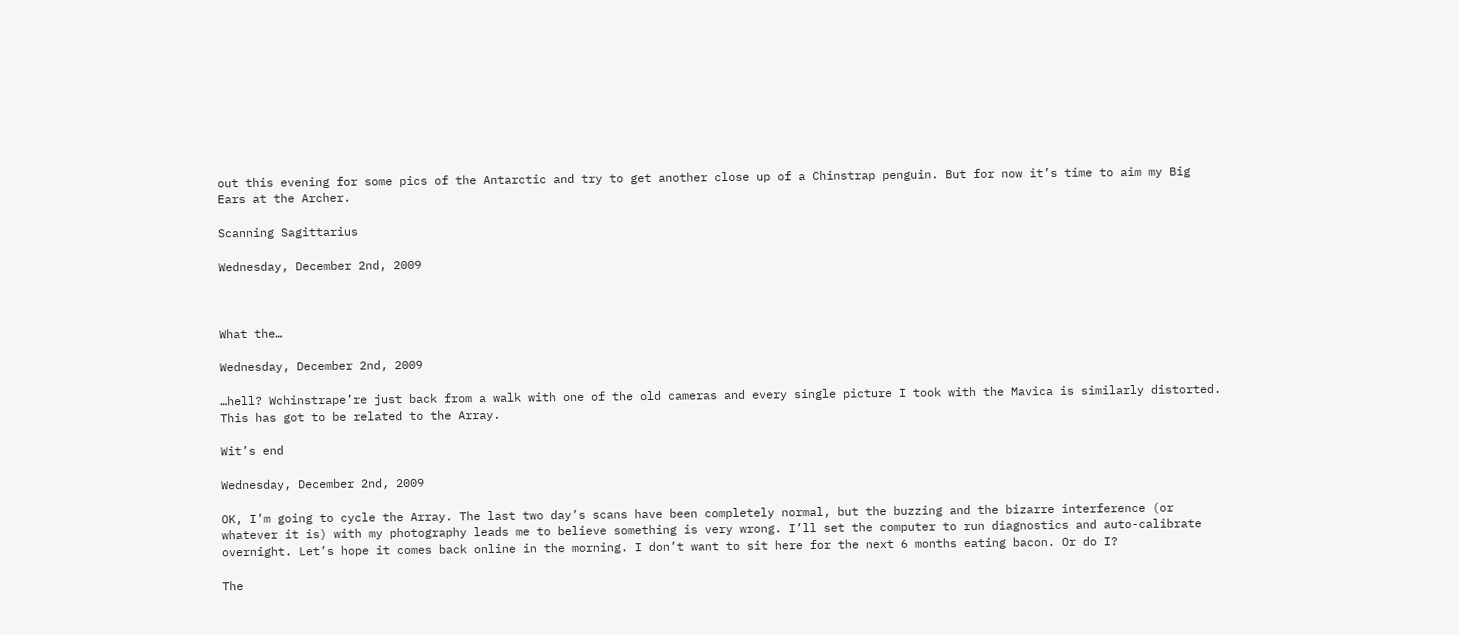out this evening for some pics of the Antarctic and try to get another close up of a Chinstrap penguin. But for now it’s time to aim my Big Ears at the Archer.

Scanning Sagittarius

Wednesday, December 2nd, 2009



What the…

Wednesday, December 2nd, 2009

…hell? Wchinstrape’re just back from a walk with one of the old cameras and every single picture I took with the Mavica is similarly distorted. This has got to be related to the Array.

Wit’s end

Wednesday, December 2nd, 2009

OK, I’m going to cycle the Array. The last two day’s scans have been completely normal, but the buzzing and the bizarre interference (or whatever it is) with my photography leads me to believe something is very wrong. I’ll set the computer to run diagnostics and auto-calibrate overnight. Let’s hope it comes back online in the morning. I don’t want to sit here for the next 6 months eating bacon. Or do I?

The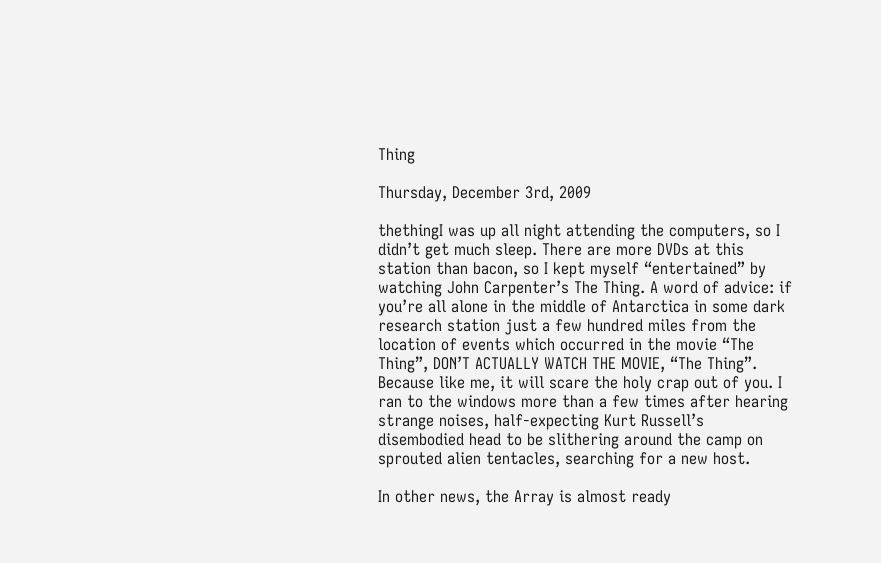Thing

Thursday, December 3rd, 2009

thethingI was up all night attending the computers, so I didn’t get much sleep. There are more DVDs at this station than bacon, so I kept myself “entertained” by watching John Carpenter’s The Thing. A word of advice: if you’re all alone in the middle of Antarctica in some dark research station just a few hundred miles from the location of events which occurred in the movie “The Thing”, DON’T ACTUALLY WATCH THE MOVIE, “The Thing”. Because like me, it will scare the holy crap out of you. I ran to the windows more than a few times after hearing strange noises, half-expecting Kurt Russell’s disembodied head to be slithering around the camp on sprouted alien tentacles, searching for a new host.

In other news, the Array is almost ready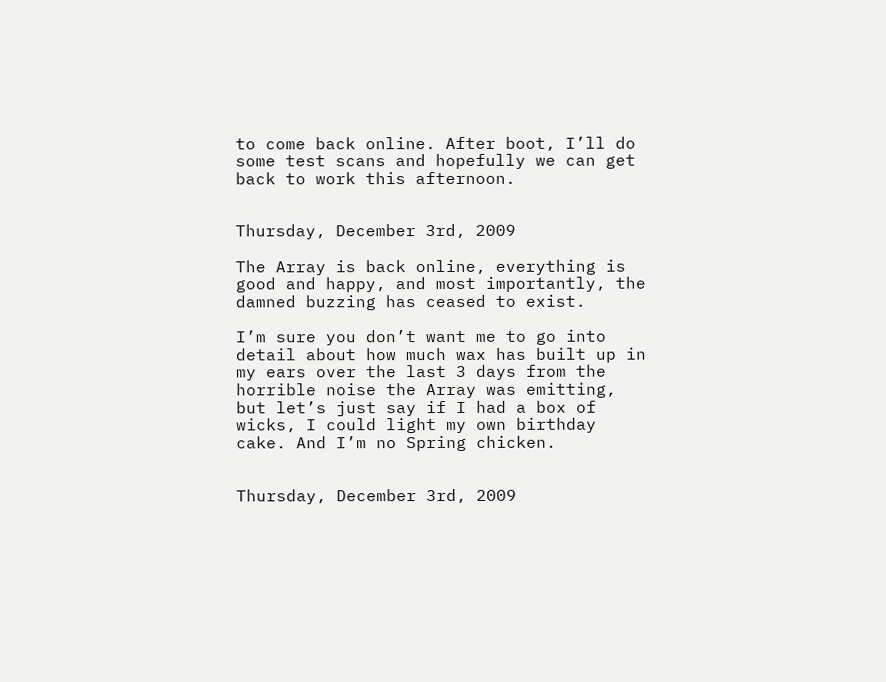to come back online. After boot, I’ll do some test scans and hopefully we can get back to work this afternoon.


Thursday, December 3rd, 2009

The Array is back online, everything is good and happy, and most importantly, the damned buzzing has ceased to exist.

I’m sure you don’t want me to go into detail about how much wax has built up in my ears over the last 3 days from the horrible noise the Array was emitting, but let’s just say if I had a box of wicks, I could light my own birthday cake. And I’m no Spring chicken.


Thursday, December 3rd, 2009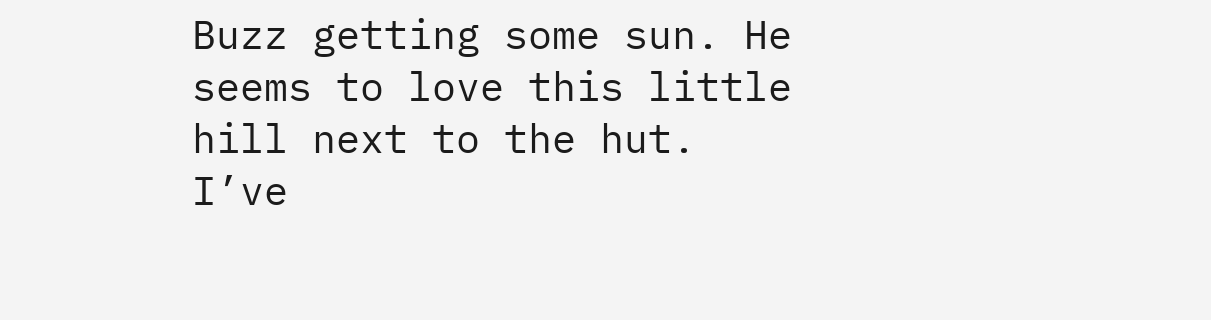Buzz getting some sun. He seems to love this little hill next to the hut. I’ve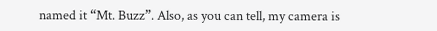named it “Mt. Buzz”. Also, as you can tell, my camera is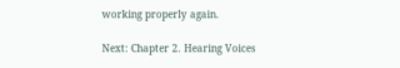working properly again.

Next: Chapter 2. Hearing Voices